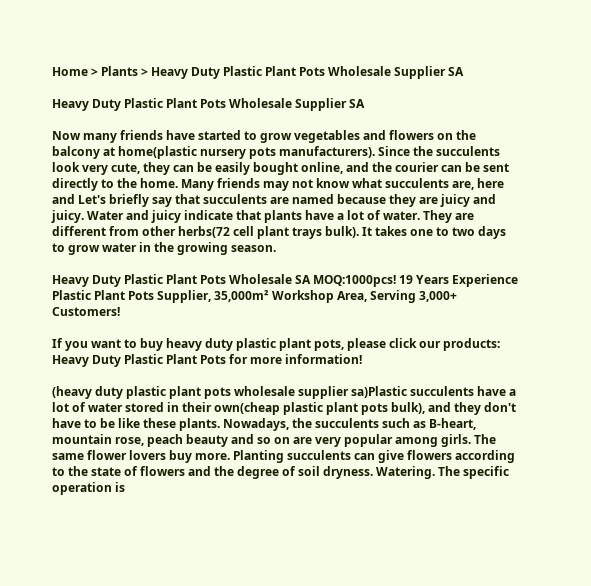Home > Plants > Heavy Duty Plastic Plant Pots Wholesale Supplier SA

Heavy Duty Plastic Plant Pots Wholesale Supplier SA

Now many friends have started to grow vegetables and flowers on the balcony at home(plastic nursery pots manufacturers). Since the succulents look very cute, they can be easily bought online, and the courier can be sent directly to the home. Many friends may not know what succulents are, here and Let's briefly say that succulents are named because they are juicy and juicy. Water and juicy indicate that plants have a lot of water. They are different from other herbs(72 cell plant trays bulk). It takes one to two days to grow water in the growing season.

Heavy Duty Plastic Plant Pots Wholesale SA MOQ:1000pcs! 19 Years Experience Plastic Plant Pots Supplier, 35,000m² Workshop Area, Serving 3,000+ Customers!

If you want to buy heavy duty plastic plant pots, please click our products: Heavy Duty Plastic Plant Pots for more information!

(heavy duty plastic plant pots wholesale supplier sa)Plastic succulents have a lot of water stored in their own(cheap plastic plant pots bulk), and they don't have to be like these plants. Nowadays, the succulents such as B-heart, mountain rose, peach beauty and so on are very popular among girls. The same flower lovers buy more. Planting succulents can give flowers according to the state of flowers and the degree of soil dryness. Watering. The specific operation is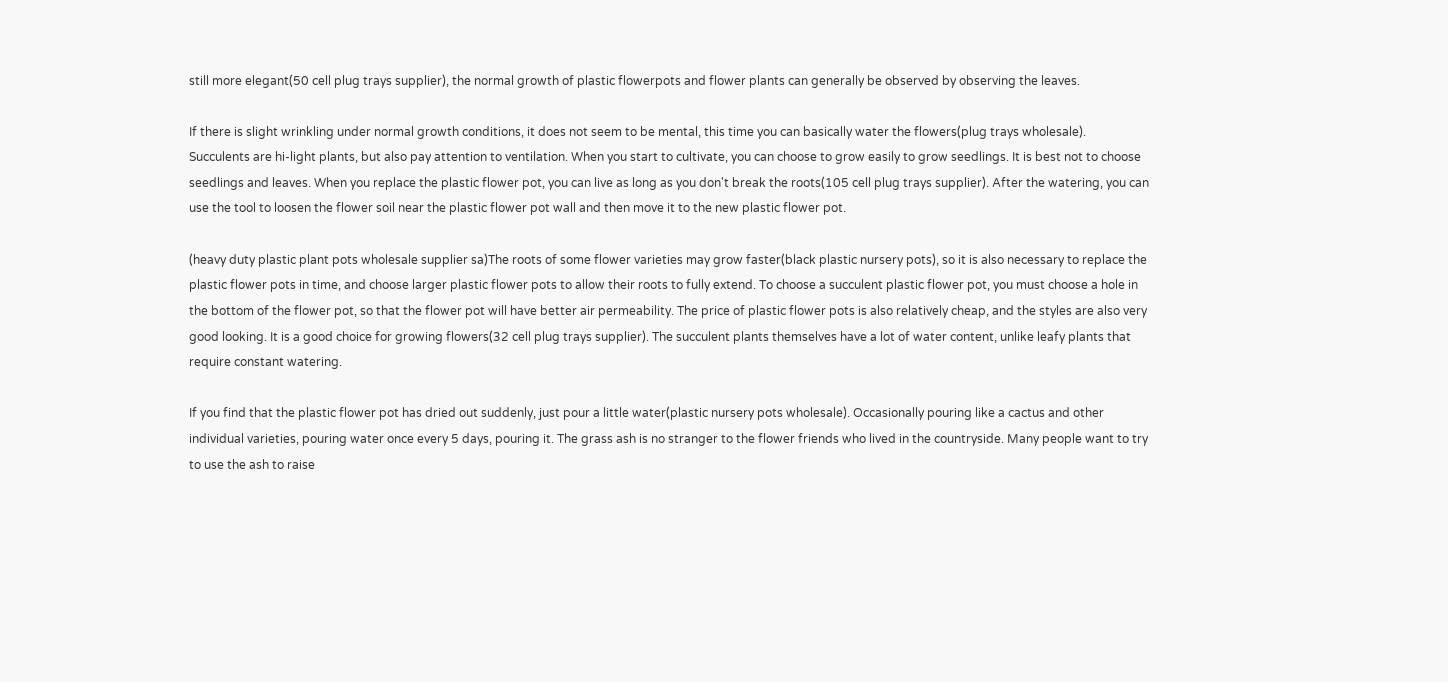still more elegant(50 cell plug trays supplier), the normal growth of plastic flowerpots and flower plants can generally be observed by observing the leaves.

If there is slight wrinkling under normal growth conditions, it does not seem to be mental, this time you can basically water the flowers(plug trays wholesale). Succulents are hi-light plants, but also pay attention to ventilation. When you start to cultivate, you can choose to grow easily to grow seedlings. It is best not to choose seedlings and leaves. When you replace the plastic flower pot, you can live as long as you don't break the roots(105 cell plug trays supplier). After the watering, you can use the tool to loosen the flower soil near the plastic flower pot wall and then move it to the new plastic flower pot.

(heavy duty plastic plant pots wholesale supplier sa)The roots of some flower varieties may grow faster(black plastic nursery pots), so it is also necessary to replace the plastic flower pots in time, and choose larger plastic flower pots to allow their roots to fully extend. To choose a succulent plastic flower pot, you must choose a hole in the bottom of the flower pot, so that the flower pot will have better air permeability. The price of plastic flower pots is also relatively cheap, and the styles are also very good looking. It is a good choice for growing flowers(32 cell plug trays supplier). The succulent plants themselves have a lot of water content, unlike leafy plants that require constant watering.

If you find that the plastic flower pot has dried out suddenly, just pour a little water(plastic nursery pots wholesale). Occasionally pouring like a cactus and other individual varieties, pouring water once every 5 days, pouring it. The grass ash is no stranger to the flower friends who lived in the countryside. Many people want to try to use the ash to raise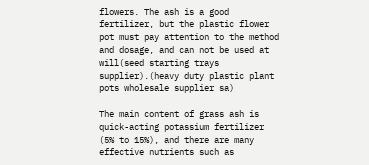flowers. The ash is a good fertilizer, but the plastic flower pot must pay attention to the method and dosage, and can not be used at will(seed starting trays supplier).(heavy duty plastic plant pots wholesale supplier sa)

The main content of grass ash is quick-acting potassium fertilizer (5% to 15%), and there are many effective nutrients such as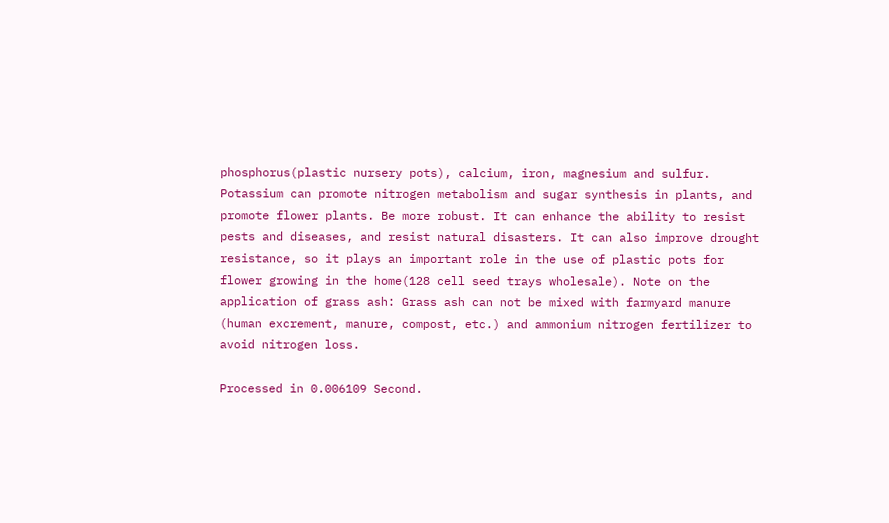phosphorus(plastic nursery pots), calcium, iron, magnesium and sulfur. Potassium can promote nitrogen metabolism and sugar synthesis in plants, and promote flower plants. Be more robust. It can enhance the ability to resist pests and diseases, and resist natural disasters. It can also improve drought resistance, so it plays an important role in the use of plastic pots for flower growing in the home(128 cell seed trays wholesale). Note on the application of grass ash: Grass ash can not be mixed with farmyard manure (human excrement, manure, compost, etc.) and ammonium nitrogen fertilizer to avoid nitrogen loss.

Processed in 0.006109 Second.